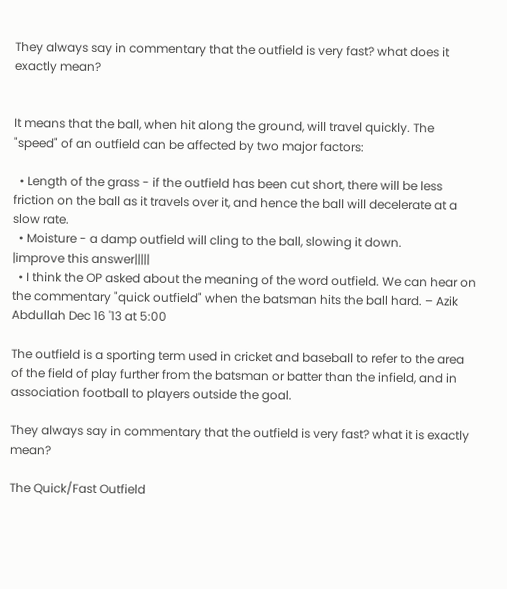They always say in commentary that the outfield is very fast? what does it exactly mean?


It means that the ball, when hit along the ground, will travel quickly. The "speed" of an outfield can be affected by two major factors:

  • Length of the grass - if the outfield has been cut short, there will be less friction on the ball as it travels over it, and hence the ball will decelerate at a slow rate.
  • Moisture - a damp outfield will cling to the ball, slowing it down.
|improve this answer|||||
  • I think the OP asked about the meaning of the word outfield. We can hear on the commentary "quick outfield" when the batsman hits the ball hard. – Azik Abdullah Dec 16 '13 at 5:00

The outfield is a sporting term used in cricket and baseball to refer to the area of the field of play further from the batsman or batter than the infield, and in association football to players outside the goal.

They always say in commentary that the outfield is very fast? what it is exactly mean?

The Quick/Fast Outfield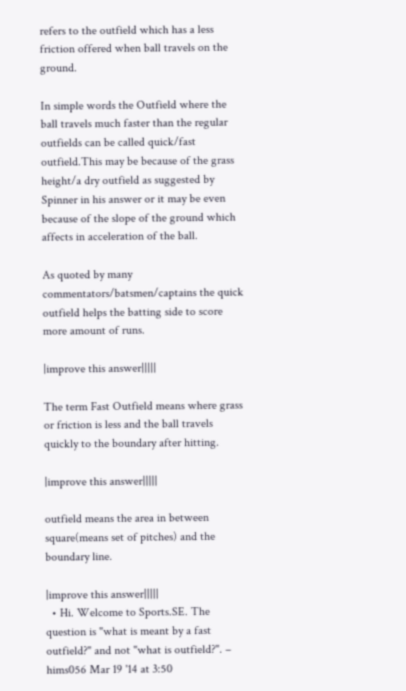refers to the outfield which has a less friction offered when ball travels on the ground.

In simple words the Outfield where the ball travels much faster than the regular outfields can be called quick/fast outfield.This may be because of the grass height/a dry outfield as suggested by Spinner in his answer or it may be even because of the slope of the ground which affects in acceleration of the ball.

As quoted by many commentators/batsmen/captains the quick outfield helps the batting side to score more amount of runs.

|improve this answer|||||

The term Fast Outfield means where grass or friction is less and the ball travels quickly to the boundary after hitting.

|improve this answer|||||

outfield means the area in between square(means set of pitches) and the boundary line.

|improve this answer|||||
  • Hi. Welcome to Sports.SE. The question is "what is meant by a fast outfield?" and not "what is outfield?". – hims056 Mar 19 '14 at 3:50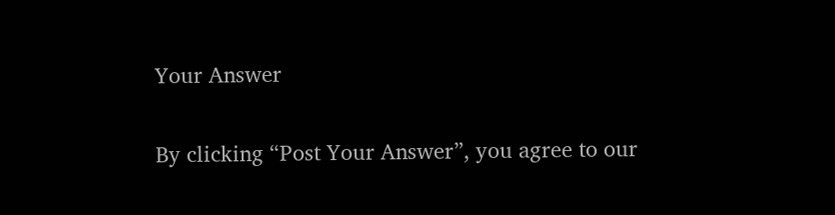Your Answer

By clicking “Post Your Answer”, you agree to our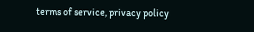terms of service, privacy policy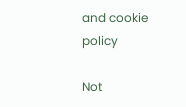and cookie policy

Not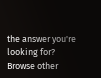the answer you're looking for? Browse other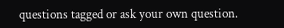questions tagged or ask your own question.